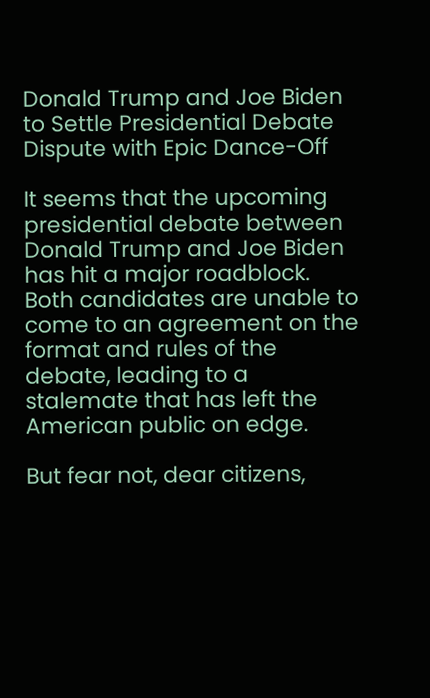Donald Trump and Joe Biden to Settle Presidential Debate Dispute with Epic Dance-Off

It seems that the upcoming presidential debate between Donald Trump and Joe Biden has hit a major roadblock. Both candidates are unable to come to an agreement on the format and rules of the debate, leading to a stalemate that has left the American public on edge.

But fear not, dear citizens,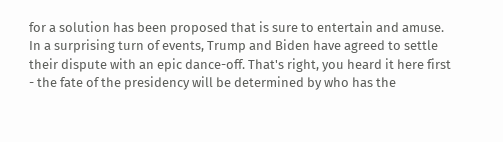for a solution has been proposed that is sure to entertain and amuse. In a surprising turn of events, Trump and Biden have agreed to settle their dispute with an epic dance-off. That's right, you heard it here first - the fate of the presidency will be determined by who has the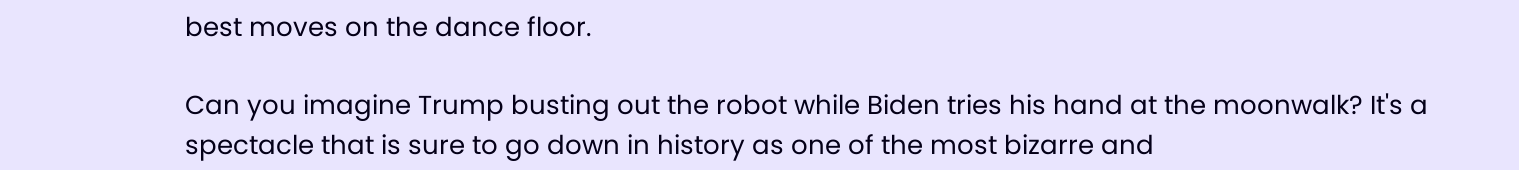best moves on the dance floor.

Can you imagine Trump busting out the robot while Biden tries his hand at the moonwalk? It's a spectacle that is sure to go down in history as one of the most bizarre and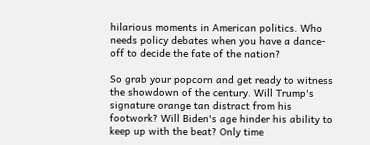hilarious moments in American politics. Who needs policy debates when you have a dance-off to decide the fate of the nation?

So grab your popcorn and get ready to witness the showdown of the century. Will Trump's signature orange tan distract from his footwork? Will Biden's age hinder his ability to keep up with the beat? Only time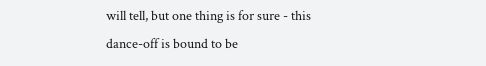will tell, but one thing is for sure - this dance-off is bound to be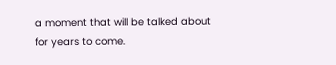a moment that will be talked about for years to come.